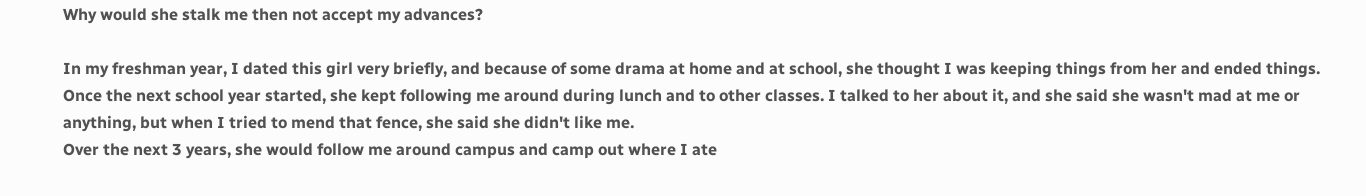Why would she stalk me then not accept my advances?

In my freshman year, I dated this girl very briefly, and because of some drama at home and at school, she thought I was keeping things from her and ended things.
Once the next school year started, she kept following me around during lunch and to other classes. I talked to her about it, and she said she wasn't mad at me or anything, but when I tried to mend that fence, she said she didn't like me.
Over the next 3 years, she would follow me around campus and camp out where I ate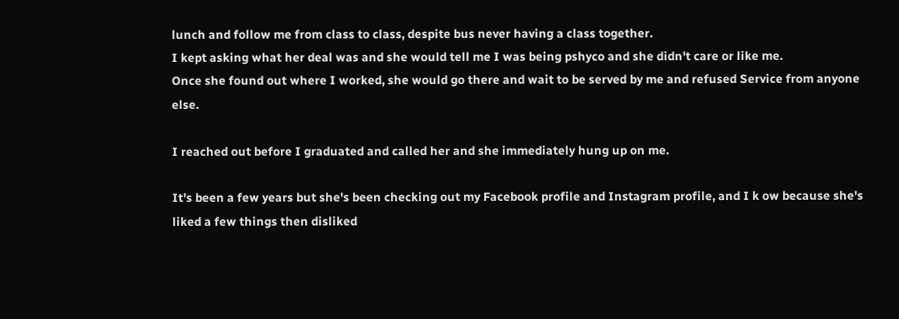lunch and follow me from class to class, despite bus never having a class together.
I kept asking what her deal was and she would tell me I was being pshyco and she didn't care or like me.
Once she found out where I worked, she would go there and wait to be served by me and refused Service from anyone else.

I reached out before I graduated and called her and she immediately hung up on me.

It's been a few years but she's been checking out my Facebook profile and Instagram profile, and I k ow because she's liked a few things then disliked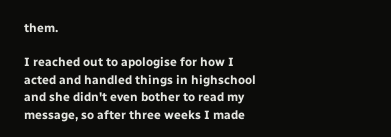them.

I reached out to apologise for how I acted and handled things in highschool and she didn't even bother to read my message, so after three weeks I made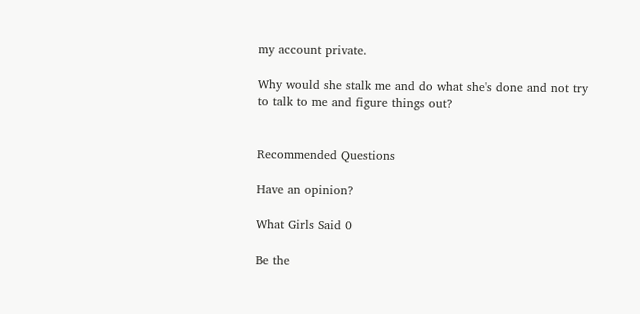my account private.

Why would she stalk me and do what she's done and not try to talk to me and figure things out?


Recommended Questions

Have an opinion?

What Girls Said 0

Be the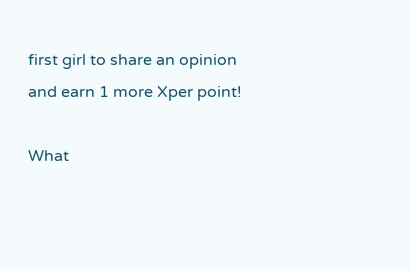first girl to share an opinion
and earn 1 more Xper point!

What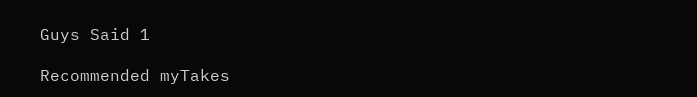Guys Said 1

Recommended myTakes